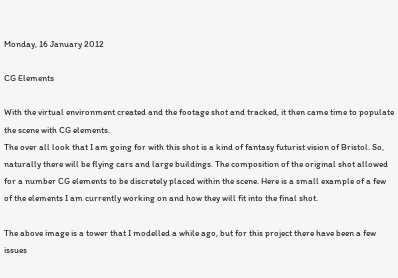Monday, 16 January 2012

CG Elements

With the virtual environment created and the footage shot and tracked, it then came time to populate the scene with CG elements.
The over all look that I am going for with this shot is a kind of fantasy futurist vision of Bristol. So, naturally there will be flying cars and large buildings. The composition of the original shot allowed for a number CG elements to be discretely placed within the scene. Here is a small example of a few of the elements I am currently working on and how they will fit into the final shot.

The above image is a tower that I modelled a while ago, but for this project there have been a few issues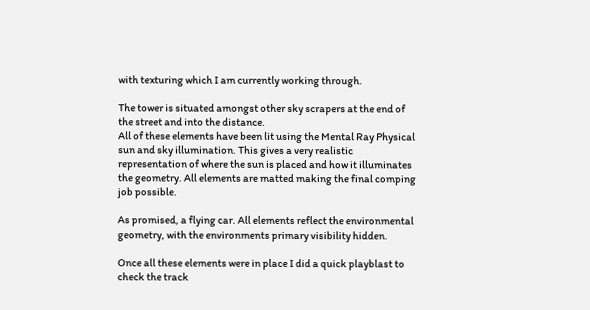with texturing which I am currently working through.

The tower is situated amongst other sky scrapers at the end of the street and into the distance.
All of these elements have been lit using the Mental Ray Physical sun and sky illumination. This gives a very realistic representation of where the sun is placed and how it illuminates the geometry. All elements are matted making the final comping job possible.

As promised, a flying car. All elements reflect the environmental geometry, with the environments primary visibility hidden.

Once all these elements were in place I did a quick playblast to check the track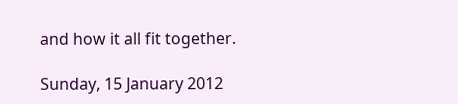and how it all fit together.

Sunday, 15 January 2012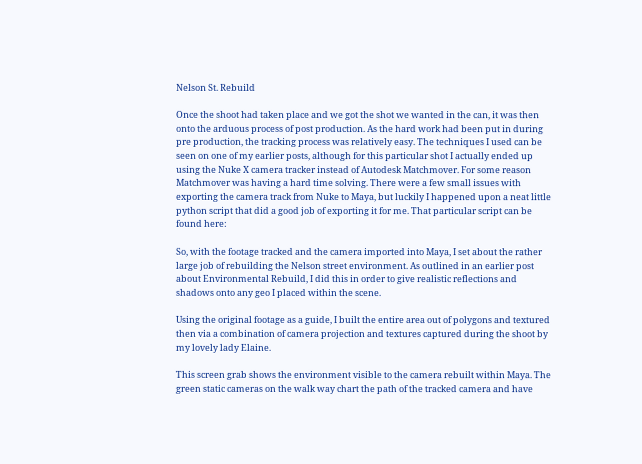Nelson St. Rebuild

Once the shoot had taken place and we got the shot we wanted in the can, it was then onto the arduous process of post production. As the hard work had been put in during pre production, the tracking process was relatively easy. The techniques I used can be seen on one of my earlier posts, although for this particular shot I actually ended up using the Nuke X camera tracker instead of Autodesk Matchmover. For some reason Matchmover was having a hard time solving. There were a few small issues with exporting the camera track from Nuke to Maya, but luckily I happened upon a neat little python script that did a good job of exporting it for me. That particular script can be found here:

So, with the footage tracked and the camera imported into Maya, I set about the rather large job of rebuilding the Nelson street environment. As outlined in an earlier post about Environmental Rebuild, I did this in order to give realistic reflections and shadows onto any geo I placed within the scene.

Using the original footage as a guide, I built the entire area out of polygons and textured then via a combination of camera projection and textures captured during the shoot by my lovely lady Elaine.

This screen grab shows the environment visible to the camera rebuilt within Maya. The green static cameras on the walk way chart the path of the tracked camera and have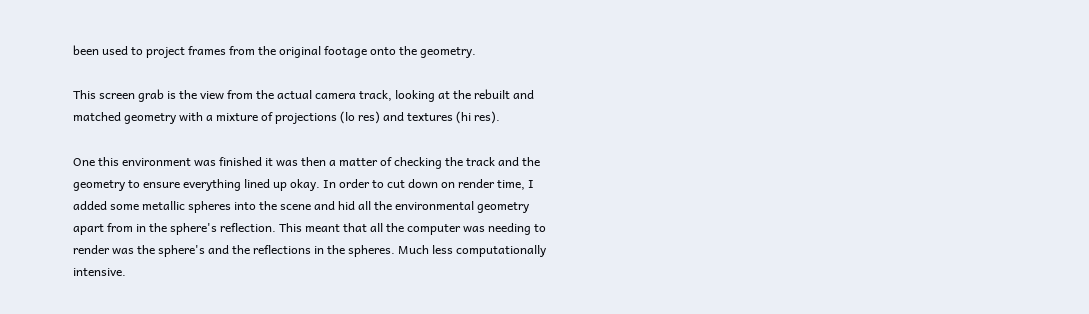been used to project frames from the original footage onto the geometry.

This screen grab is the view from the actual camera track, looking at the rebuilt and matched geometry with a mixture of projections (lo res) and textures (hi res).

One this environment was finished it was then a matter of checking the track and the geometry to ensure everything lined up okay. In order to cut down on render time, I added some metallic spheres into the scene and hid all the environmental geometry apart from in the sphere's reflection. This meant that all the computer was needing to render was the sphere's and the reflections in the spheres. Much less computationally intensive.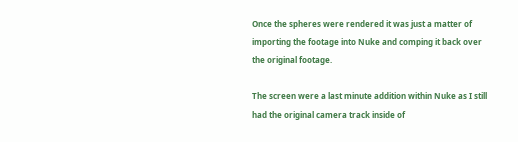Once the spheres were rendered it was just a matter of importing the footage into Nuke and comping it back over the original footage.

The screen were a last minute addition within Nuke as I still had the original camera track inside of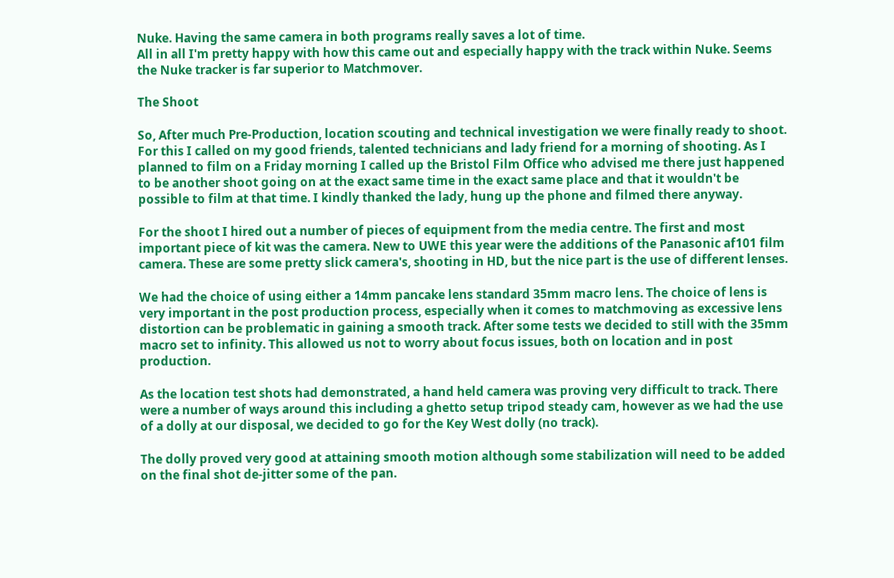Nuke. Having the same camera in both programs really saves a lot of time.
All in all I'm pretty happy with how this came out and especially happy with the track within Nuke. Seems the Nuke tracker is far superior to Matchmover.

The Shoot

So, After much Pre-Production, location scouting and technical investigation we were finally ready to shoot. For this I called on my good friends, talented technicians and lady friend for a morning of shooting. As I planned to film on a Friday morning I called up the Bristol Film Office who advised me there just happened to be another shoot going on at the exact same time in the exact same place and that it wouldn't be possible to film at that time. I kindly thanked the lady, hung up the phone and filmed there anyway.

For the shoot I hired out a number of pieces of equipment from the media centre. The first and most important piece of kit was the camera. New to UWE this year were the additions of the Panasonic af101 film camera. These are some pretty slick camera's, shooting in HD, but the nice part is the use of different lenses.

We had the choice of using either a 14mm pancake lens standard 35mm macro lens. The choice of lens is very important in the post production process, especially when it comes to matchmoving as excessive lens distortion can be problematic in gaining a smooth track. After some tests we decided to still with the 35mm macro set to infinity. This allowed us not to worry about focus issues, both on location and in post production.

As the location test shots had demonstrated, a hand held camera was proving very difficult to track. There were a number of ways around this including a ghetto setup tripod steady cam, however as we had the use of a dolly at our disposal, we decided to go for the Key West dolly (no track).

The dolly proved very good at attaining smooth motion although some stabilization will need to be added on the final shot de-jitter some of the pan.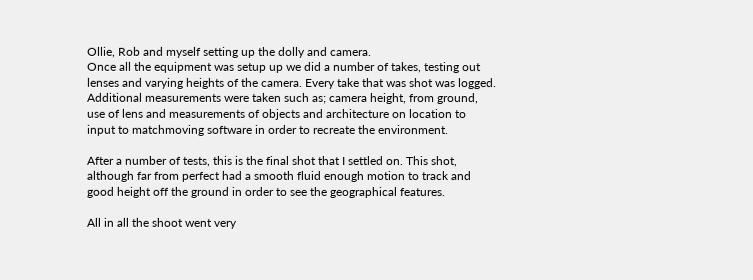Ollie, Rob and myself setting up the dolly and camera.
Once all the equipment was setup up we did a number of takes, testing out lenses and varying heights of the camera. Every take that was shot was logged. Additional measurements were taken such as; camera height, from ground, use of lens and measurements of objects and architecture on location to input to matchmoving software in order to recreate the environment.

After a number of tests, this is the final shot that I settled on. This shot, although far from perfect had a smooth fluid enough motion to track and good height off the ground in order to see the geographical features.

All in all the shoot went very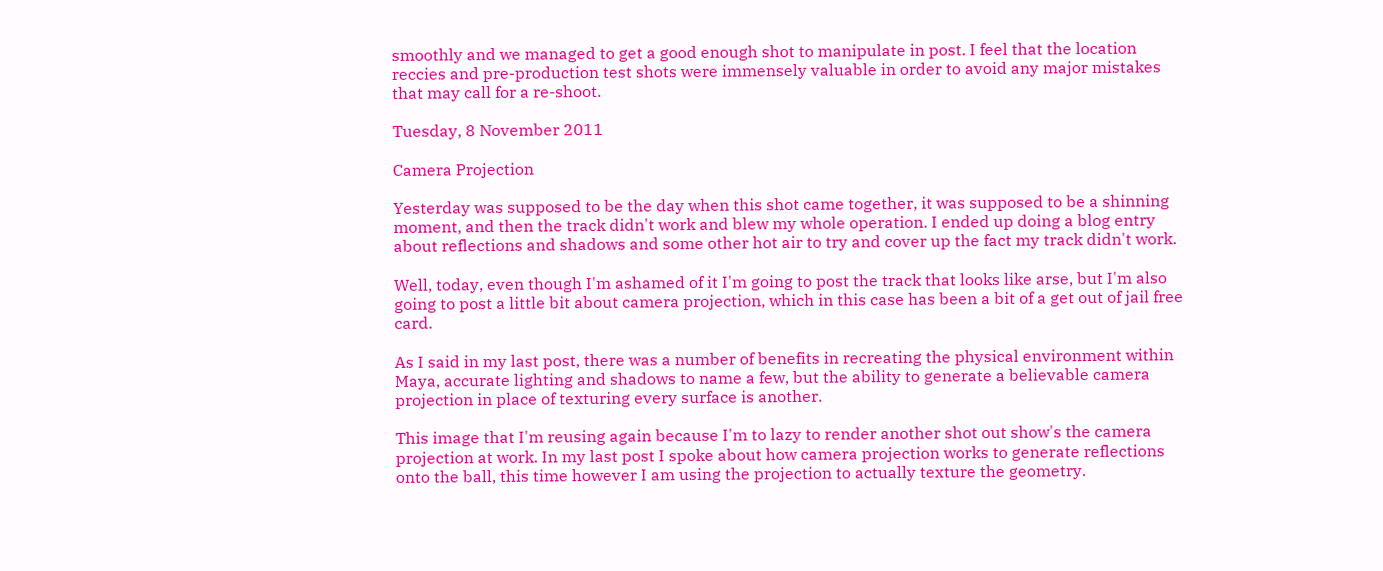smoothly and we managed to get a good enough shot to manipulate in post. I feel that the location reccies and pre-production test shots were immensely valuable in order to avoid any major mistakes that may call for a re-shoot.

Tuesday, 8 November 2011

Camera Projection

Yesterday was supposed to be the day when this shot came together, it was supposed to be a shinning moment, and then the track didn't work and blew my whole operation. I ended up doing a blog entry about reflections and shadows and some other hot air to try and cover up the fact my track didn't work.

Well, today, even though I'm ashamed of it I'm going to post the track that looks like arse, but I'm also going to post a little bit about camera projection, which in this case has been a bit of a get out of jail free card.

As I said in my last post, there was a number of benefits in recreating the physical environment within Maya, accurate lighting and shadows to name a few, but the ability to generate a believable camera projection in place of texturing every surface is another.

This image that I'm reusing again because I'm to lazy to render another shot out show's the camera projection at work. In my last post I spoke about how camera projection works to generate reflections onto the ball, this time however I am using the projection to actually texture the geometry.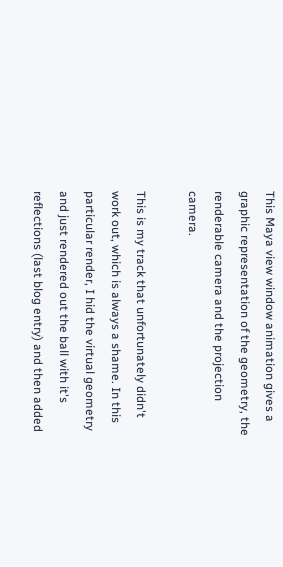This Maya view window animation gives a graphic representation of the geometry, the renderable camera and the projection camera.

This is my track that unfortunately didn't work out, which is always a shame. In this particular render, I hid the virtual geometry and just rendered out the ball with it's reflections (last blog entry) and then added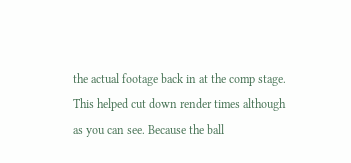the actual footage back in at the comp stage. This helped cut down render times although as you can see. Because the ball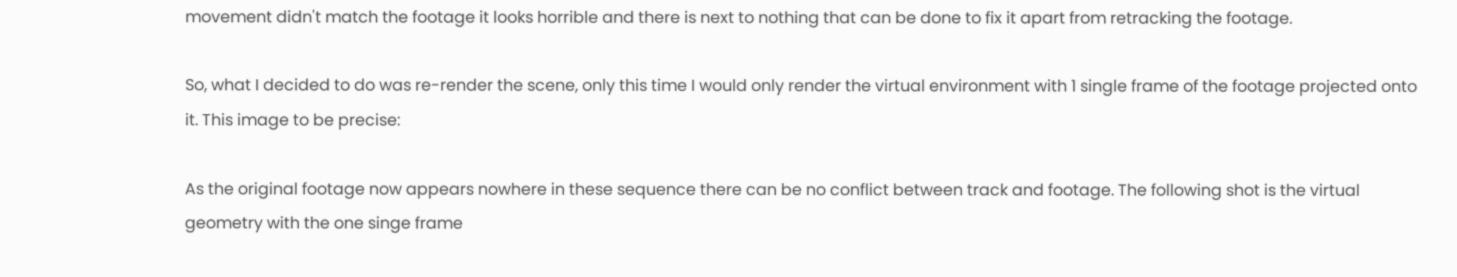movement didn't match the footage it looks horrible and there is next to nothing that can be done to fix it apart from retracking the footage.

So, what I decided to do was re-render the scene, only this time I would only render the virtual environment with 1 single frame of the footage projected onto it. This image to be precise:

As the original footage now appears nowhere in these sequence there can be no conflict between track and footage. The following shot is the virtual geometry with the one singe frame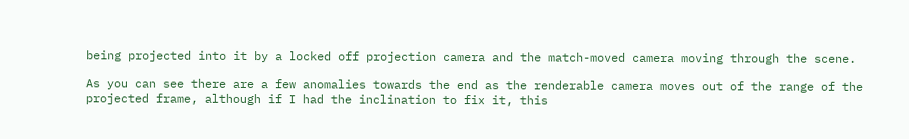being projected into it by a locked off projection camera and the match-moved camera moving through the scene.

As you can see there are a few anomalies towards the end as the renderable camera moves out of the range of the projected frame, although if I had the inclination to fix it, this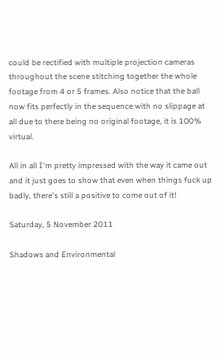could be rectified with multiple projection cameras throughout the scene stitching together the whole footage from 4 or 5 frames. Also notice that the ball now fits perfectly in the sequence with no slippage at all due to there being no original footage, it is 100% virtual.

All in all I'm pretty impressed with the way it came out and it just goes to show that even when things fuck up badly, there's still a positive to come out of it!

Saturday, 5 November 2011

Shadows and Environmental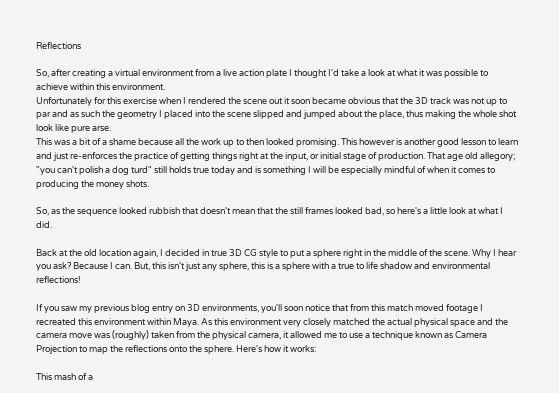Reflections

So, after creating a virtual environment from a live action plate I thought I'd take a look at what it was possible to achieve within this environment.
Unfortunately for this exercise when I rendered the scene out it soon became obvious that the 3D track was not up to par and as such the geometry I placed into the scene slipped and jumped about the place, thus making the whole shot look like pure arse.
This was a bit of a shame because all the work up to then looked promising. This however is another good lesson to learn and just re-enforces the practice of getting things right at the input, or initial stage of production. That age old allegory; "you can't polish a dog turd" still holds true today and is something I will be especially mindful of when it comes to producing the money shots.

So, as the sequence looked rubbish that doesn't mean that the still frames looked bad, so here's a little look at what I did.

Back at the old location again, I decided in true 3D CG style to put a sphere right in the middle of the scene. Why I hear you ask? Because I can. But, this isn't just any sphere, this is a sphere with a true to life shadow and environmental reflections!

If you saw my previous blog entry on 3D environments, you'll soon notice that from this match moved footage I recreated this environment within Maya. As this environment very closely matched the actual physical space and the camera move was (roughly) taken from the physical camera, it allowed me to use a technique known as Camera Projection to map the reflections onto the sphere. Here's how it works:

This mash of a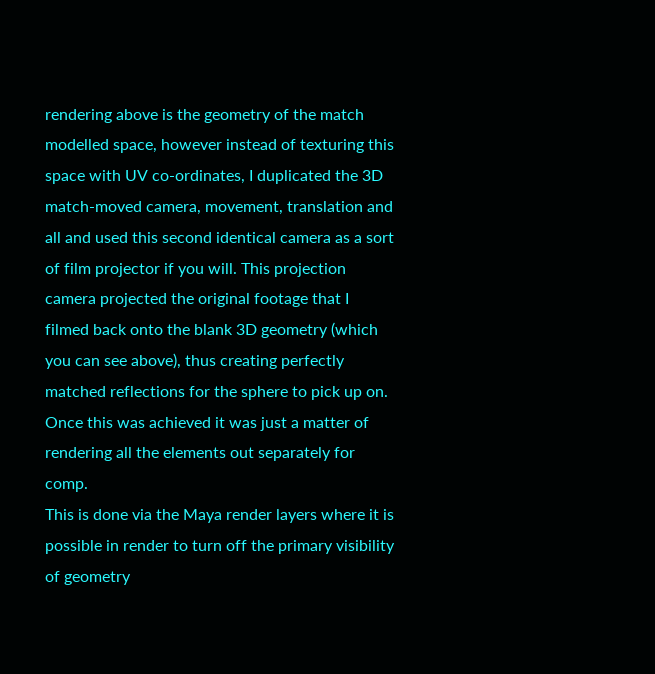rendering above is the geometry of the match modelled space, however instead of texturing this space with UV co-ordinates, I duplicated the 3D match-moved camera, movement, translation and all and used this second identical camera as a sort of film projector if you will. This projection camera projected the original footage that I filmed back onto the blank 3D geometry (which you can see above), thus creating perfectly matched reflections for the sphere to pick up on. Once this was achieved it was just a matter of rendering all the elements out separately for comp.
This is done via the Maya render layers where it is possible in render to turn off the primary visibility of geometry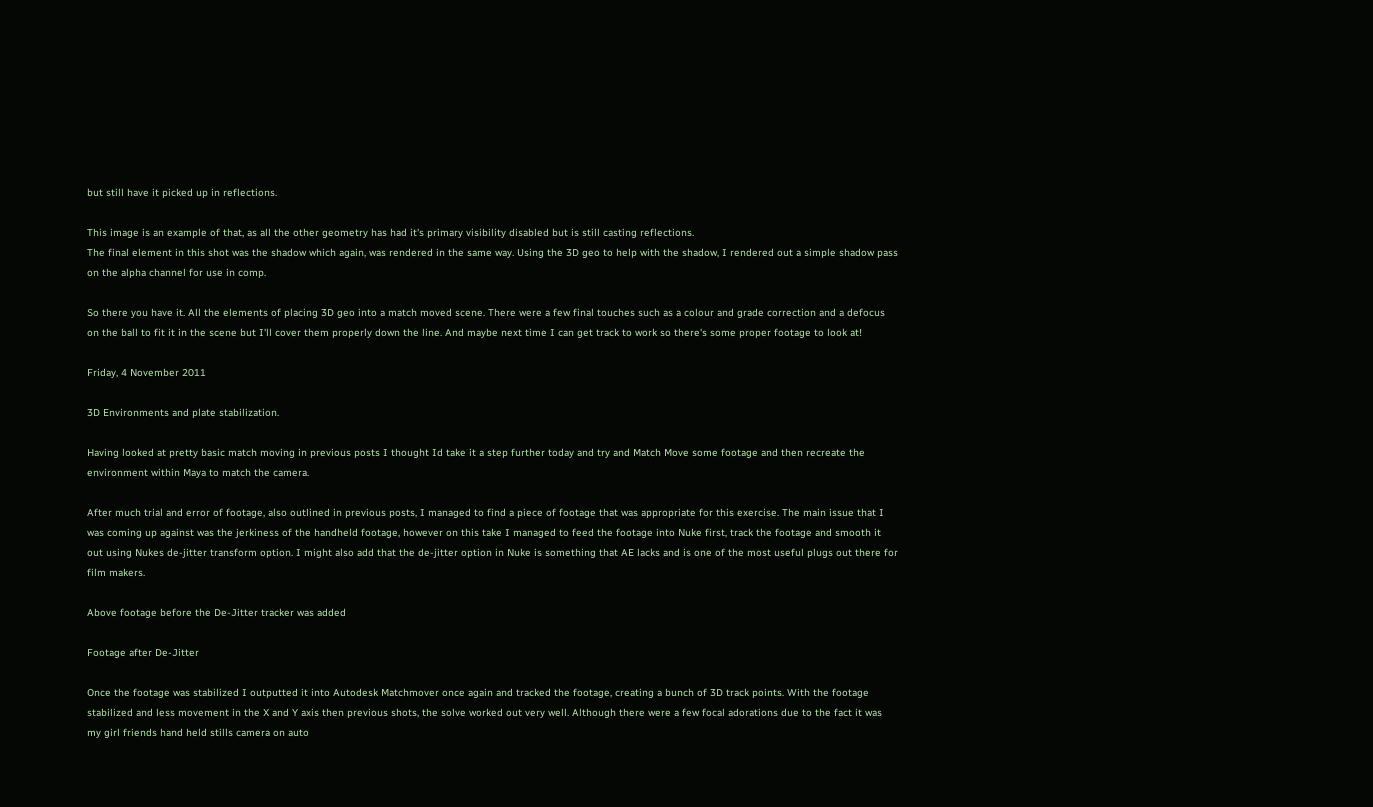but still have it picked up in reflections.

This image is an example of that, as all the other geometry has had it's primary visibility disabled but is still casting reflections.
The final element in this shot was the shadow which again, was rendered in the same way. Using the 3D geo to help with the shadow, I rendered out a simple shadow pass on the alpha channel for use in comp.

So there you have it. All the elements of placing 3D geo into a match moved scene. There were a few final touches such as a colour and grade correction and a defocus on the ball to fit it in the scene but I'll cover them properly down the line. And maybe next time I can get track to work so there's some proper footage to look at!

Friday, 4 November 2011

3D Environments and plate stabilization.

Having looked at pretty basic match moving in previous posts I thought Id take it a step further today and try and Match Move some footage and then recreate the environment within Maya to match the camera.

After much trial and error of footage, also outlined in previous posts, I managed to find a piece of footage that was appropriate for this exercise. The main issue that I was coming up against was the jerkiness of the handheld footage, however on this take I managed to feed the footage into Nuke first, track the footage and smooth it out using Nukes de-jitter transform option. I might also add that the de-jitter option in Nuke is something that AE lacks and is one of the most useful plugs out there for film makers.

Above footage before the De-Jitter tracker was added

Footage after De-Jitter

Once the footage was stabilized I outputted it into Autodesk Matchmover once again and tracked the footage, creating a bunch of 3D track points. With the footage stabilized and less movement in the X and Y axis then previous shots, the solve worked out very well. Although there were a few focal adorations due to the fact it was my girl friends hand held stills camera on auto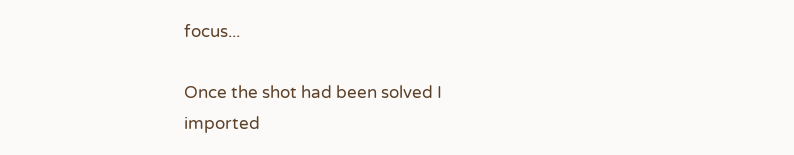focus...

Once the shot had been solved I imported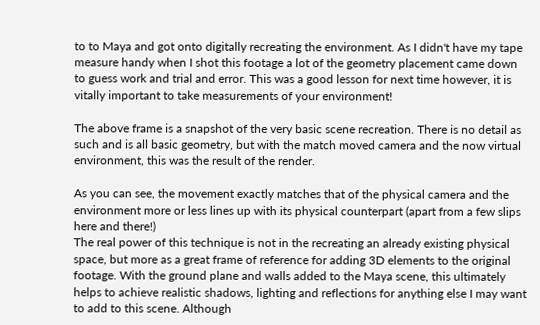to to Maya and got onto digitally recreating the environment. As I didn't have my tape measure handy when I shot this footage a lot of the geometry placement came down to guess work and trial and error. This was a good lesson for next time however, it is vitally important to take measurements of your environment!

The above frame is a snapshot of the very basic scene recreation. There is no detail as such and is all basic geometry, but with the match moved camera and the now virtual environment, this was the result of the render.

As you can see, the movement exactly matches that of the physical camera and the environment more or less lines up with its physical counterpart (apart from a few slips here and there!)
The real power of this technique is not in the recreating an already existing physical space, but more as a great frame of reference for adding 3D elements to the original footage. With the ground plane and walls added to the Maya scene, this ultimately helps to achieve realistic shadows, lighting and reflections for anything else I may want to add to this scene. Although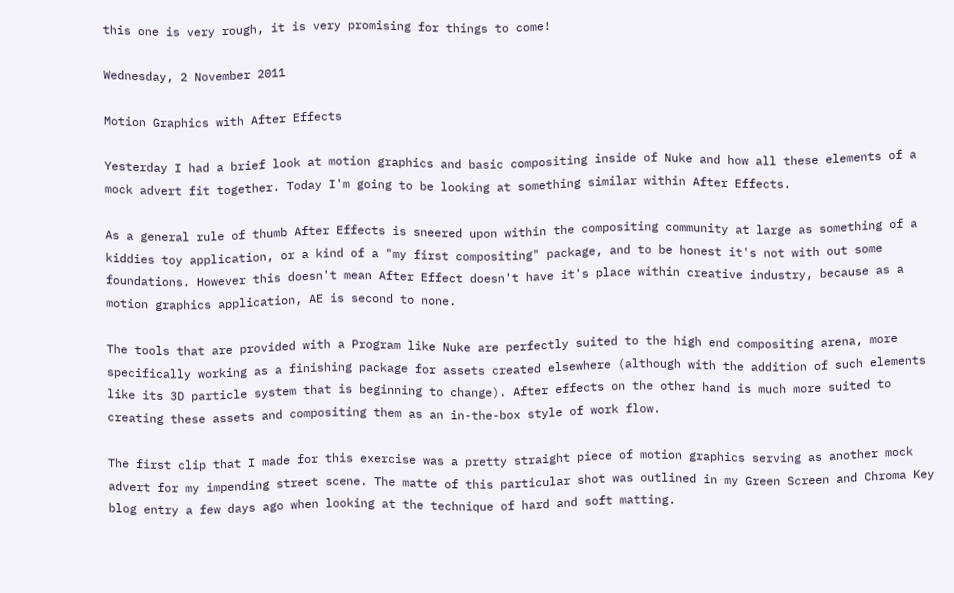this one is very rough, it is very promising for things to come!

Wednesday, 2 November 2011

Motion Graphics with After Effects

Yesterday I had a brief look at motion graphics and basic compositing inside of Nuke and how all these elements of a mock advert fit together. Today I'm going to be looking at something similar within After Effects.

As a general rule of thumb After Effects is sneered upon within the compositing community at large as something of a kiddies toy application, or a kind of a "my first compositing" package, and to be honest it's not with out some foundations. However this doesn't mean After Effect doesn't have it's place within creative industry, because as a motion graphics application, AE is second to none.

The tools that are provided with a Program like Nuke are perfectly suited to the high end compositing arena, more specifically working as a finishing package for assets created elsewhere (although with the addition of such elements like its 3D particle system that is beginning to change). After effects on the other hand is much more suited to creating these assets and compositing them as an in-the-box style of work flow.

The first clip that I made for this exercise was a pretty straight piece of motion graphics serving as another mock advert for my impending street scene. The matte of this particular shot was outlined in my Green Screen and Chroma Key blog entry a few days ago when looking at the technique of hard and soft matting.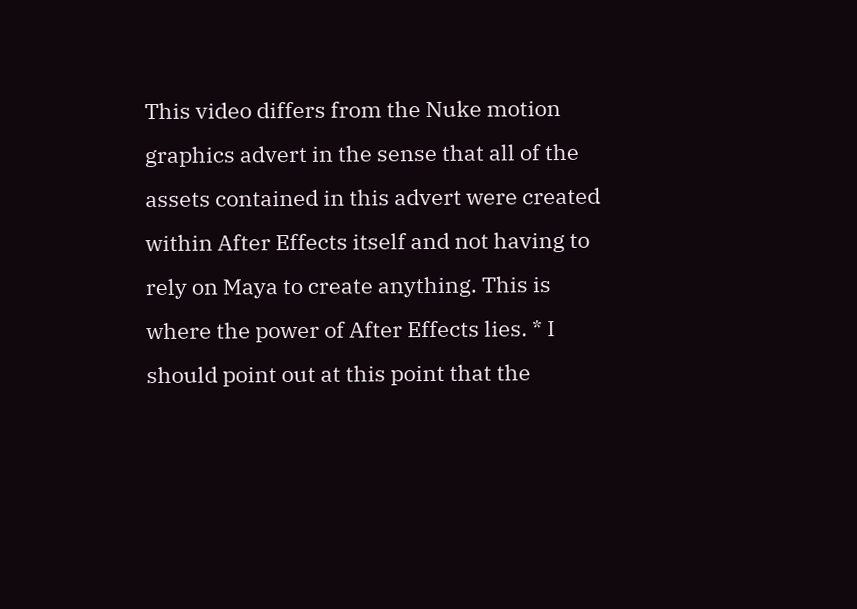This video differs from the Nuke motion graphics advert in the sense that all of the assets contained in this advert were created within After Effects itself and not having to rely on Maya to create anything. This is where the power of After Effects lies. * I should point out at this point that the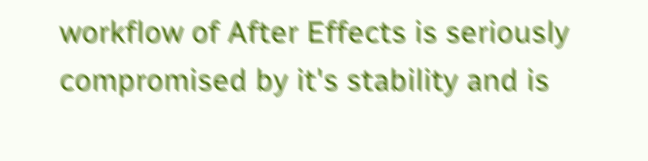workflow of After Effects is seriously compromised by it's stability and is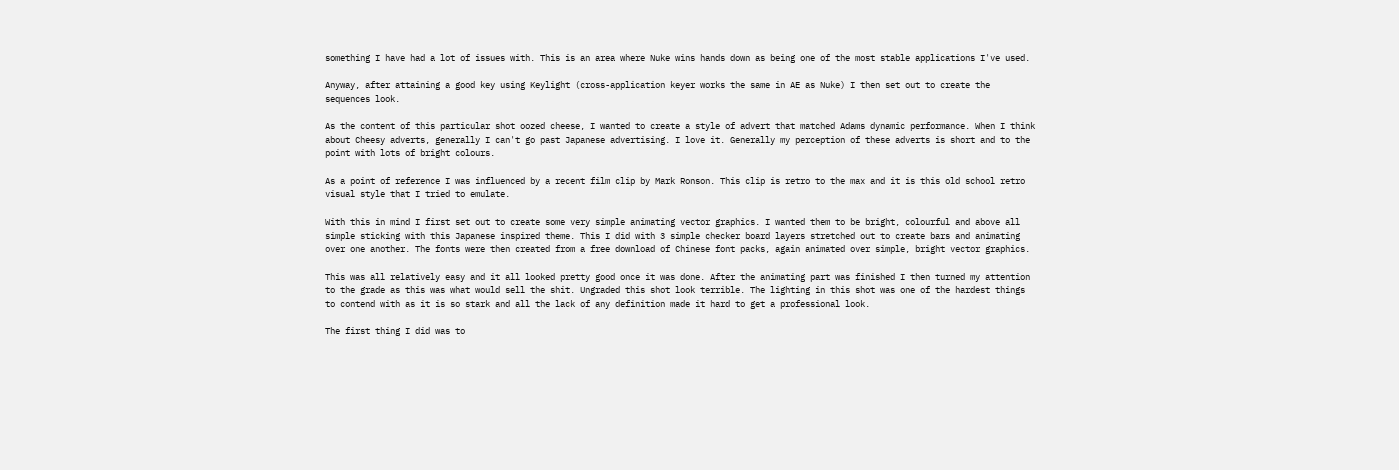something I have had a lot of issues with. This is an area where Nuke wins hands down as being one of the most stable applications I've used.

Anyway, after attaining a good key using Keylight (cross-application keyer works the same in AE as Nuke) I then set out to create the sequences look.

As the content of this particular shot oozed cheese, I wanted to create a style of advert that matched Adams dynamic performance. When I think about Cheesy adverts, generally I can't go past Japanese advertising. I love it. Generally my perception of these adverts is short and to the point with lots of bright colours.

As a point of reference I was influenced by a recent film clip by Mark Ronson. This clip is retro to the max and it is this old school retro visual style that I tried to emulate.

With this in mind I first set out to create some very simple animating vector graphics. I wanted them to be bright, colourful and above all simple sticking with this Japanese inspired theme. This I did with 3 simple checker board layers stretched out to create bars and animating over one another. The fonts were then created from a free download of Chinese font packs, again animated over simple, bright vector graphics.

This was all relatively easy and it all looked pretty good once it was done. After the animating part was finished I then turned my attention to the grade as this was what would sell the shit. Ungraded this shot look terrible. The lighting in this shot was one of the hardest things to contend with as it is so stark and all the lack of any definition made it hard to get a professional look.

The first thing I did was to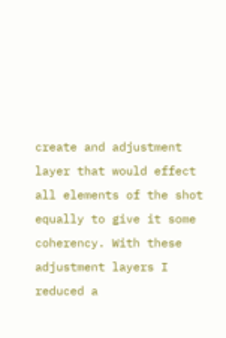create and adjustment layer that would effect all elements of the shot equally to give it some coherency. With these adjustment layers I reduced a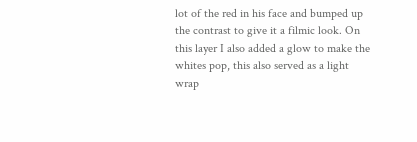lot of the red in his face and bumped up the contrast to give it a filmic look. On this layer I also added a glow to make the whites pop, this also served as a light wrap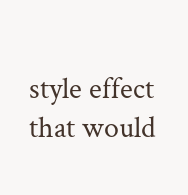style effect that would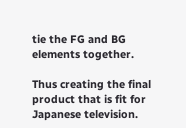tie the FG and BG elements together.

Thus creating the final product that is fit for Japanese television.